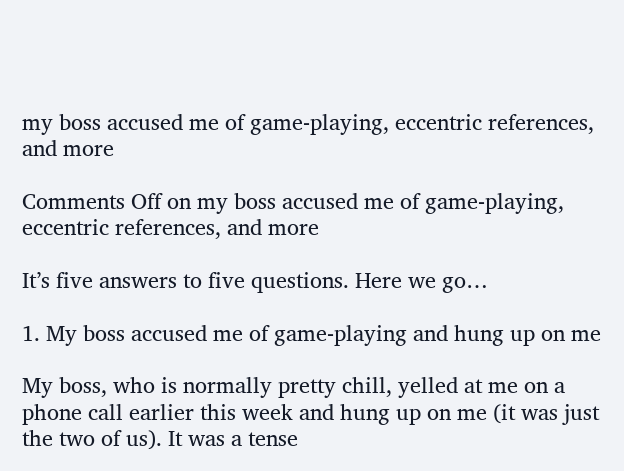my boss accused me of game-playing, eccentric references, and more

Comments Off on my boss accused me of game-playing, eccentric references, and more

It’s five answers to five questions. Here we go…

1. My boss accused me of game-playing and hung up on me

My boss, who is normally pretty chill, yelled at me on a phone call earlier this week and hung up on me (it was just the two of us). It was a tense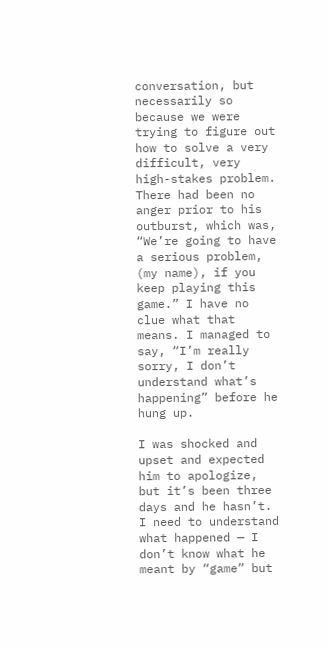conversation, but necessarily so because we were trying to figure out how to solve a very difficult, very high-stakes problem. There had been no anger prior to his outburst, which was, “We’re going to have a serious problem, (my name), if you keep playing this game.” I have no clue what that means. I managed to say, “I’m really sorry, I don’t understand what’s happening” before he hung up.

I was shocked and upset and expected him to apologize, but it’s been three days and he hasn’t. I need to understand what happened — I don’t know what he meant by “game” but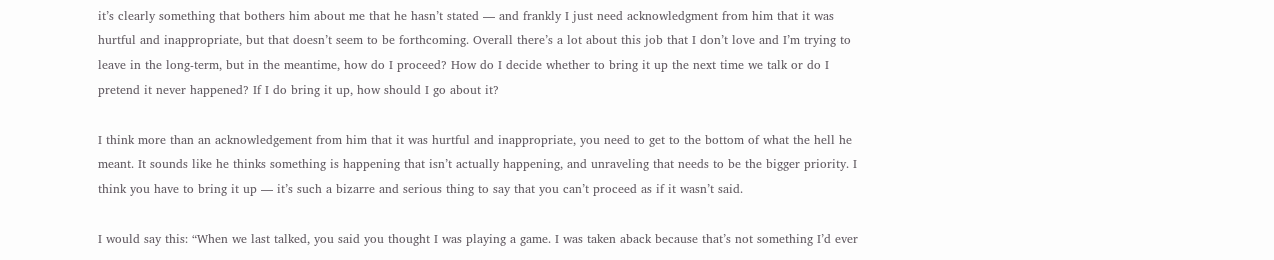it’s clearly something that bothers him about me that he hasn’t stated — and frankly I just need acknowledgment from him that it was hurtful and inappropriate, but that doesn’t seem to be forthcoming. Overall there’s a lot about this job that I don’t love and I’m trying to leave in the long-term, but in the meantime, how do I proceed? How do I decide whether to bring it up the next time we talk or do I pretend it never happened? If I do bring it up, how should I go about it?

I think more than an acknowledgement from him that it was hurtful and inappropriate, you need to get to the bottom of what the hell he meant. It sounds like he thinks something is happening that isn’t actually happening, and unraveling that needs to be the bigger priority. I think you have to bring it up — it’s such a bizarre and serious thing to say that you can’t proceed as if it wasn’t said.

I would say this: “When we last talked, you said you thought I was playing a game. I was taken aback because that’s not something I’d ever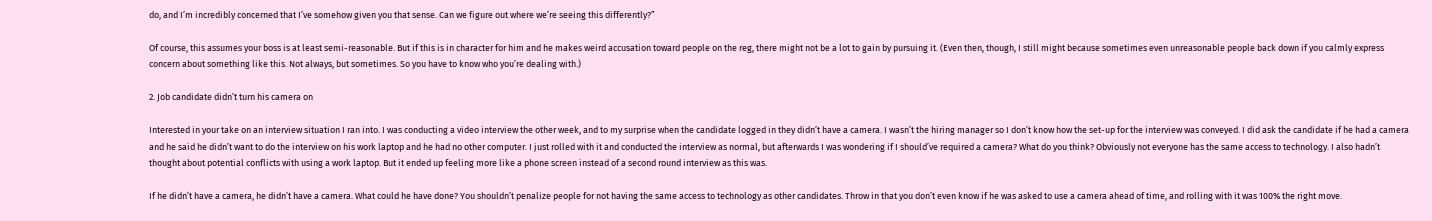do, and I’m incredibly concerned that I’ve somehow given you that sense. Can we figure out where we’re seeing this differently?”

Of course, this assumes your boss is at least semi-reasonable. But if this is in character for him and he makes weird accusation toward people on the reg, there might not be a lot to gain by pursuing it. (Even then, though, I still might because sometimes even unreasonable people back down if you calmly express concern about something like this. Not always, but sometimes. So you have to know who you’re dealing with.)

2. Job candidate didn’t turn his camera on

Interested in your take on an interview situation I ran into. I was conducting a video interview the other week, and to my surprise when the candidate logged in they didn’t have a camera. I wasn’t the hiring manager so I don’t know how the set-up for the interview was conveyed. I did ask the candidate if he had a camera and he said he didn’t want to do the interview on his work laptop and he had no other computer. I just rolled with it and conducted the interview as normal, but afterwards I was wondering if I should’ve required a camera? What do you think? Obviously not everyone has the same access to technology. I also hadn’t thought about potential conflicts with using a work laptop. But it ended up feeling more like a phone screen instead of a second round interview as this was.

If he didn’t have a camera, he didn’t have a camera. What could he have done? You shouldn’t penalize people for not having the same access to technology as other candidates. Throw in that you don’t even know if he was asked to use a camera ahead of time, and rolling with it was 100% the right move.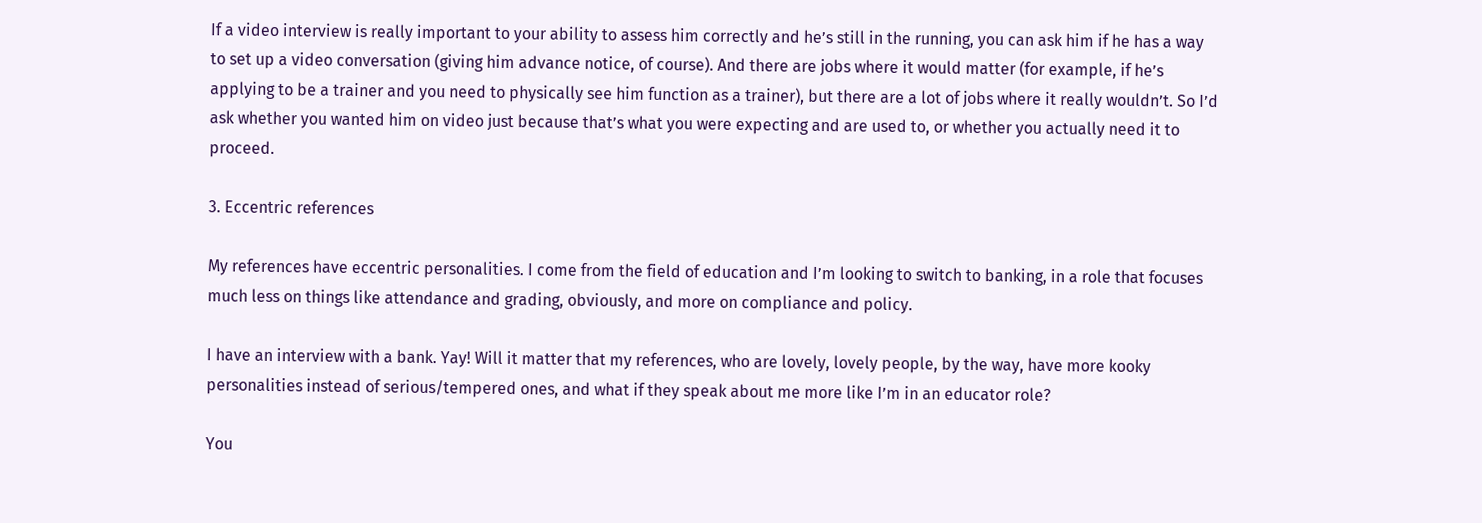If a video interview is really important to your ability to assess him correctly and he’s still in the running, you can ask him if he has a way to set up a video conversation (giving him advance notice, of course). And there are jobs where it would matter (for example, if he’s applying to be a trainer and you need to physically see him function as a trainer), but there are a lot of jobs where it really wouldn’t. So I’d ask whether you wanted him on video just because that’s what you were expecting and are used to, or whether you actually need it to proceed.

3. Eccentric references

My references have eccentric personalities. I come from the field of education and I’m looking to switch to banking, in a role that focuses much less on things like attendance and grading, obviously, and more on compliance and policy.

I have an interview with a bank. Yay! Will it matter that my references, who are lovely, lovely people, by the way, have more kooky personalities instead of serious/tempered ones, and what if they speak about me more like I’m in an educator role?

You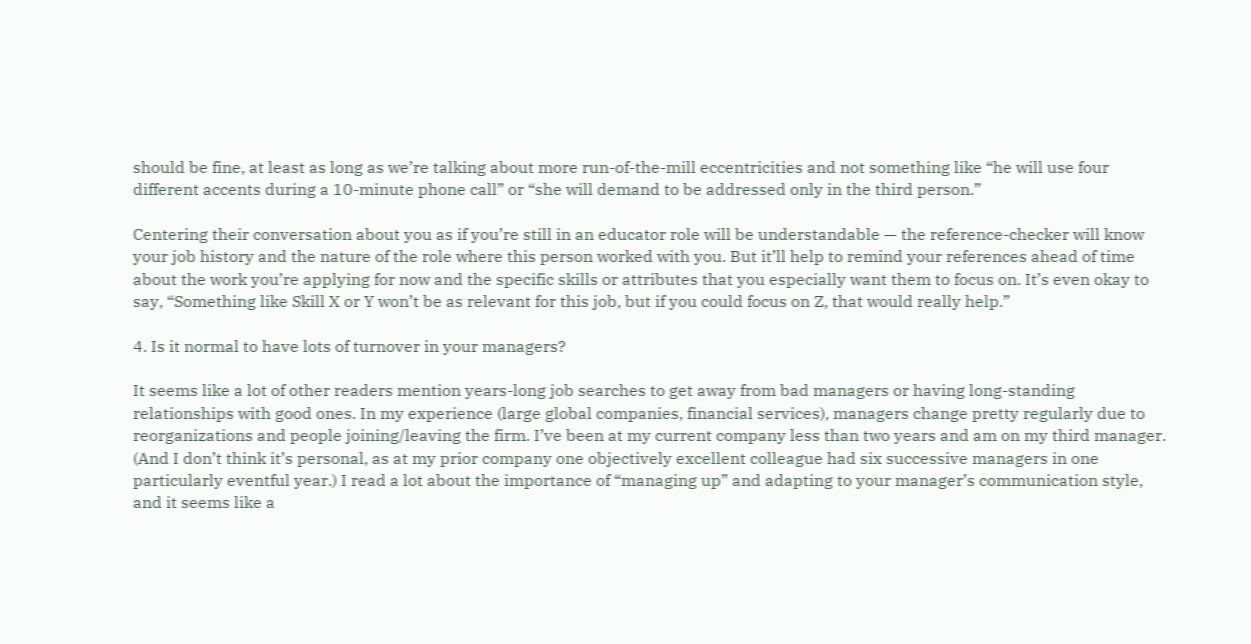should be fine, at least as long as we’re talking about more run-of-the-mill eccentricities and not something like “he will use four different accents during a 10-minute phone call” or “she will demand to be addressed only in the third person.”

Centering their conversation about you as if you’re still in an educator role will be understandable — the reference-checker will know your job history and the nature of the role where this person worked with you. But it’ll help to remind your references ahead of time about the work you’re applying for now and the specific skills or attributes that you especially want them to focus on. It’s even okay to say, “Something like Skill X or Y won’t be as relevant for this job, but if you could focus on Z, that would really help.”

4. Is it normal to have lots of turnover in your managers?

It seems like a lot of other readers mention years-long job searches to get away from bad managers or having long-standing relationships with good ones. In my experience (large global companies, financial services), managers change pretty regularly due to reorganizations and people joining/leaving the firm. I’ve been at my current company less than two years and am on my third manager. (And I don’t think it’s personal, as at my prior company one objectively excellent colleague had six successive managers in one particularly eventful year.) I read a lot about the importance of “managing up” and adapting to your manager’s communication style, and it seems like a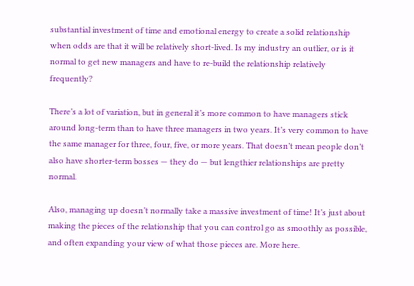substantial investment of time and emotional energy to create a solid relationship when odds are that it will be relatively short-lived. Is my industry an outlier, or is it normal to get new managers and have to re-build the relationship relatively frequently?

There’s a lot of variation, but in general it’s more common to have managers stick around long-term than to have three managers in two years. It’s very common to have the same manager for three, four, five, or more years. That doesn’t mean people don’t also have shorter-term bosses — they do — but lengthier relationships are pretty normal.

Also, managing up doesn’t normally take a massive investment of time! It’s just about making the pieces of the relationship that you can control go as smoothly as possible, and often expanding your view of what those pieces are. More here.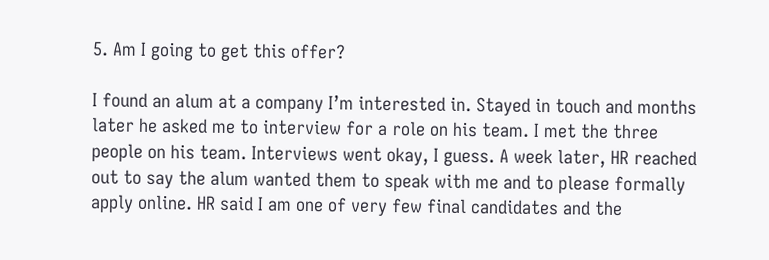5. Am I going to get this offer?

I found an alum at a company I’m interested in. Stayed in touch and months later he asked me to interview for a role on his team. I met the three people on his team. Interviews went okay, I guess. A week later, HR reached out to say the alum wanted them to speak with me and to please formally apply online. HR said I am one of very few final candidates and the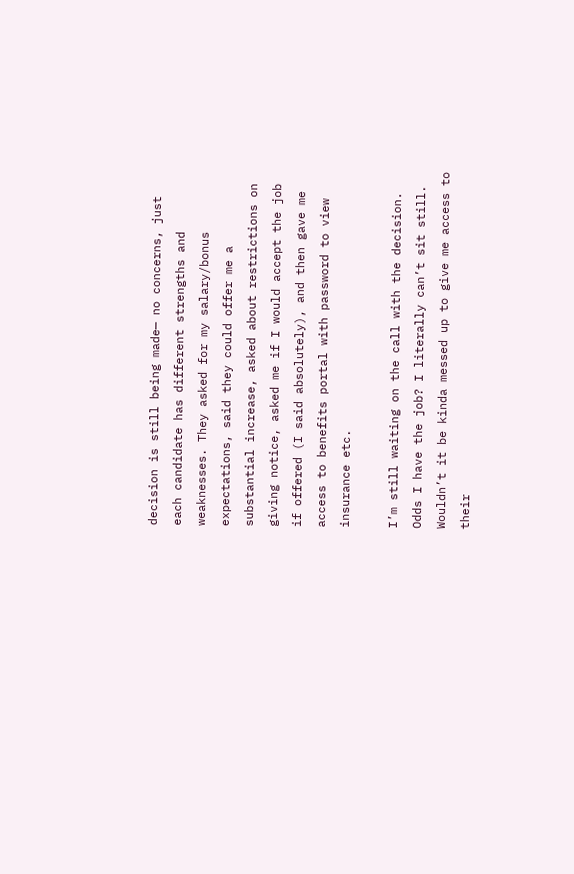decision is still being made— no concerns, just each candidate has different strengths and weaknesses. They asked for my salary/bonus expectations, said they could offer me a substantial increase, asked about restrictions on giving notice, asked me if I would accept the job if offered (I said absolutely), and then gave me access to benefits portal with password to view insurance etc.

I’m still waiting on the call with the decision. Odds I have the job? I literally can’t sit still. Wouldn’t it be kinda messed up to give me access to their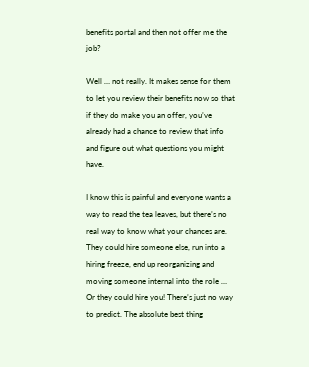benefits portal and then not offer me the job?

Well … not really. It makes sense for them to let you review their benefits now so that if they do make you an offer, you’ve already had a chance to review that info and figure out what questions you might have.

I know this is painful and everyone wants a way to read the tea leaves, but there’s no real way to know what your chances are. They could hire someone else, run into a hiring freeze, end up reorganizing and moving someone internal into the role … Or they could hire you! There’s just no way to predict. The absolute best thing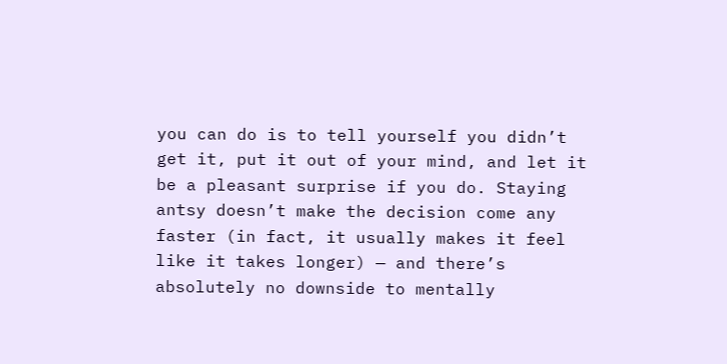you can do is to tell yourself you didn’t get it, put it out of your mind, and let it be a pleasant surprise if you do. Staying antsy doesn’t make the decision come any faster (in fact, it usually makes it feel like it takes longer) — and there’s absolutely no downside to mentally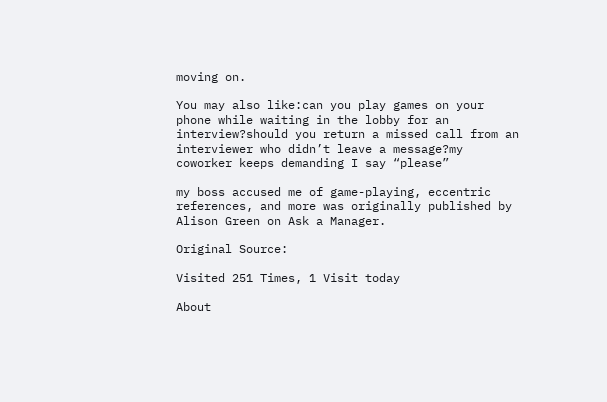moving on.

You may also like:can you play games on your phone while waiting in the lobby for an interview?should you return a missed call from an interviewer who didn’t leave a message?my coworker keeps demanding I say “please”

my boss accused me of game-playing, eccentric references, and more was originally published by Alison Green on Ask a Manager.

Original Source:

Visited 251 Times, 1 Visit today

About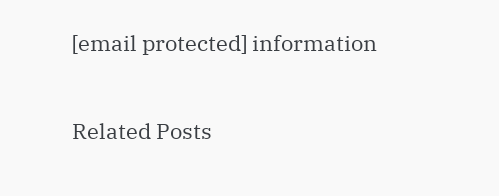[email protected] information

Related Posts